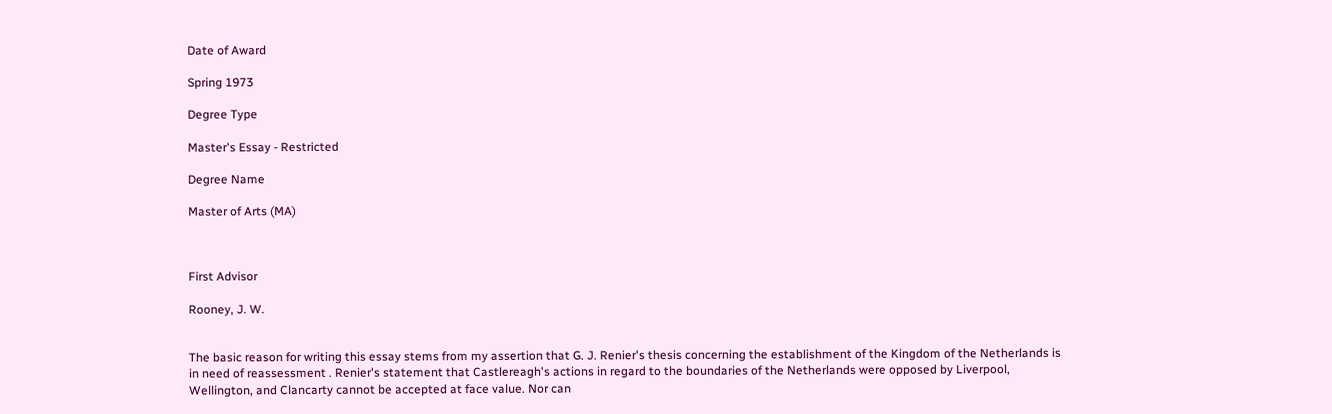Date of Award

Spring 1973

Degree Type

Master's Essay - Restricted

Degree Name

Master of Arts (MA)



First Advisor

Rooney, J. W.


The basic reason for writing this essay stems from my assertion that G. J. Renier's thesis concerning the establishment of the Kingdom of the Netherlands is in need of reassessment . Renier's statement that Castlereagh's actions in regard to the boundaries of the Netherlands were opposed by Liverpool, Wellington, and Clancarty cannot be accepted at face value. Nor can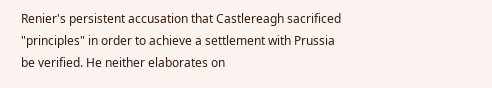Renier's persistent accusation that Castlereagh sacrificed "principles" in order to achieve a settlement with Prussia be verified. He neither elaborates on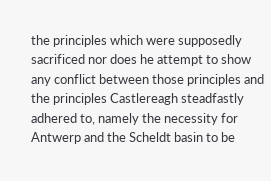the principles which were supposedly sacrificed nor does he attempt to show any conflict between those principles and the principles Castlereagh steadfastly adhered to, namely the necessity for Antwerp and the Scheldt basin to be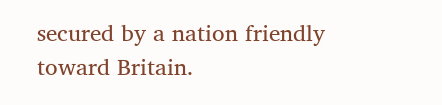secured by a nation friendly toward Britain.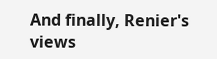And finally, Renier's views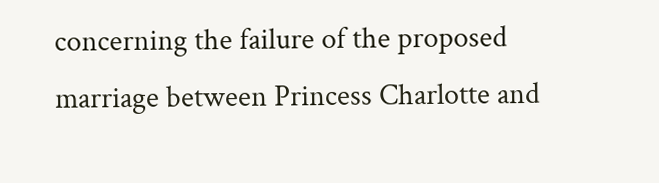concerning the failure of the proposed marriage between Princess Charlotte and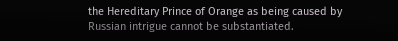the Hereditary Prince of Orange as being caused by Russian intrigue cannot be substantiated.